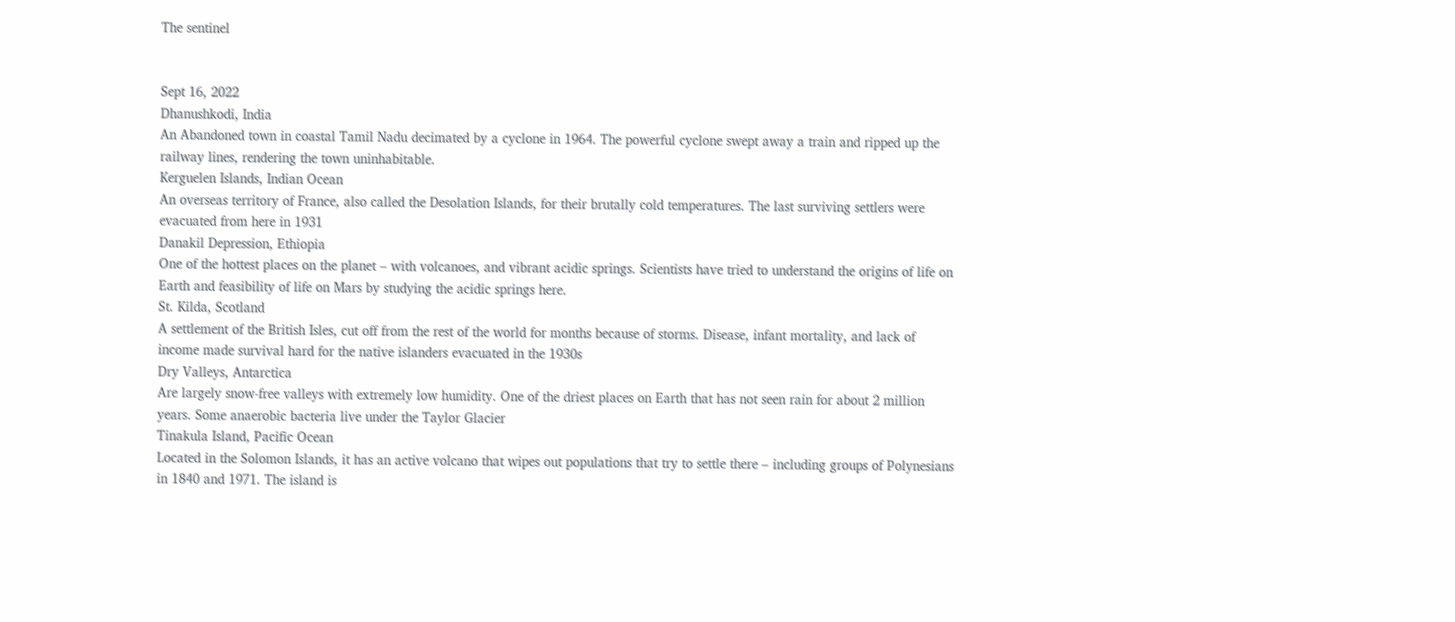The sentinel


Sept 16, 2022
Dhanushkodi, India
An Abandoned town in coastal Tamil Nadu decimated by a cyclone in 1964. The powerful cyclone swept away a train and ripped up the railway lines, rendering the town uninhabitable.
Kerguelen Islands, Indian Ocean
An overseas territory of France, also called the Desolation Islands, for their brutally cold temperatures. The last surviving settlers were evacuated from here in 1931
Danakil Depression, Ethiopia
One of the hottest places on the planet – with volcanoes, and vibrant acidic springs. Scientists have tried to understand the origins of life on Earth and feasibility of life on Mars by studying the acidic springs here.
St. Kilda, Scotland
A settlement of the British Isles, cut off from the rest of the world for months because of storms. Disease, infant mortality, and lack of income made survival hard for the native islanders evacuated in the 1930s
Dry Valleys, Antarctica
Are largely snow-free valleys with extremely low humidity. One of the driest places on Earth that has not seen rain for about 2 million years. Some anaerobic bacteria live under the Taylor Glacier
Tinakula Island, Pacific Ocean
Located in the Solomon Islands, it has an active volcano that wipes out populations that try to settle there – including groups of Polynesians in 1840 and 1971. The island is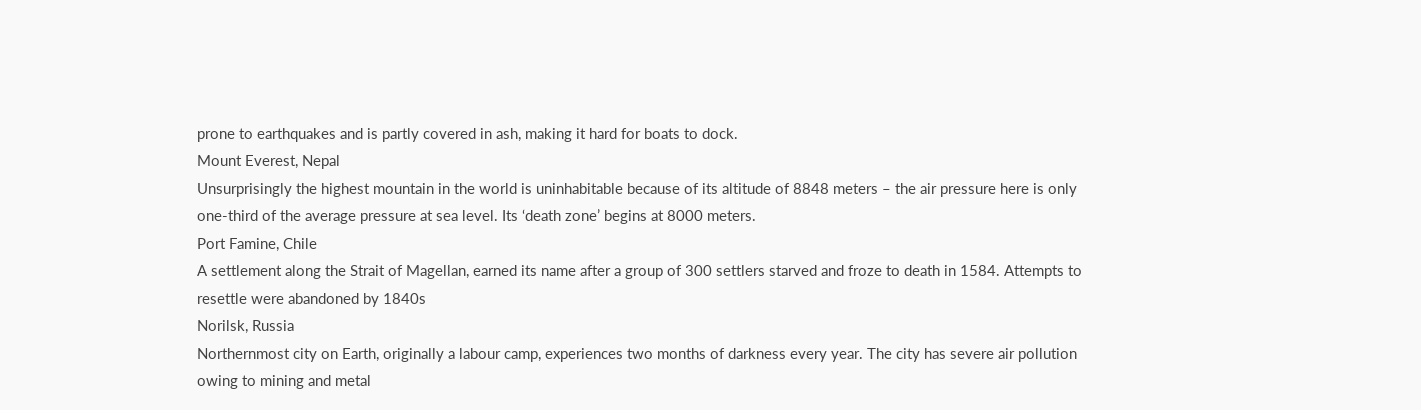prone to earthquakes and is partly covered in ash, making it hard for boats to dock.
Mount Everest, Nepal
Unsurprisingly the highest mountain in the world is uninhabitable because of its altitude of 8848 meters – the air pressure here is only one-third of the average pressure at sea level. Its ‘death zone’ begins at 8000 meters.
Port Famine, Chile
A settlement along the Strait of Magellan, earned its name after a group of 300 settlers starved and froze to death in 1584. Attempts to resettle were abandoned by 1840s
Norilsk, Russia
Northernmost city on Earth, originally a labour camp, experiences two months of darkness every year. The city has severe air pollution owing to mining and metal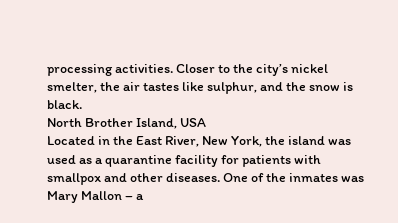processing activities. Closer to the city’s nickel smelter, the air tastes like sulphur, and the snow is black.
North Brother Island, USA
Located in the East River, New York, the island was used as a quarantine facility for patients with smallpox and other diseases. One of the inmates was Mary Mallon – a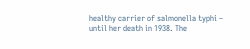healthy carrier of salmonella typhi – until her death in 1938. The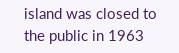island was closed to the public in 1963